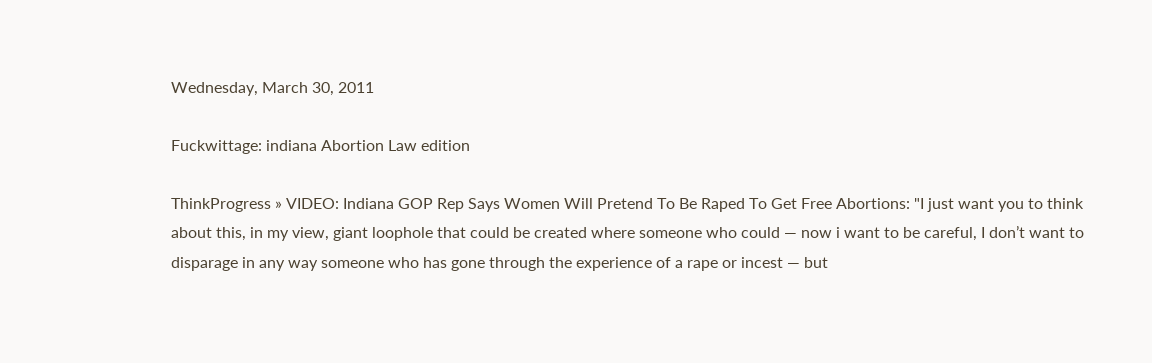Wednesday, March 30, 2011

Fuckwittage: indiana Abortion Law edition

ThinkProgress » VIDEO: Indiana GOP Rep Says Women Will Pretend To Be Raped To Get Free Abortions: "I just want you to think about this, in my view, giant loophole that could be created where someone who could — now i want to be careful, I don’t want to disparage in any way someone who has gone through the experience of a rape or incest — but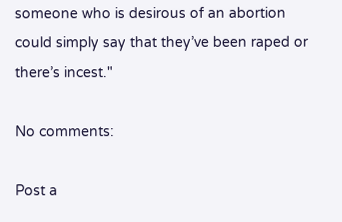someone who is desirous of an abortion could simply say that they’ve been raped or there’s incest."

No comments:

Post a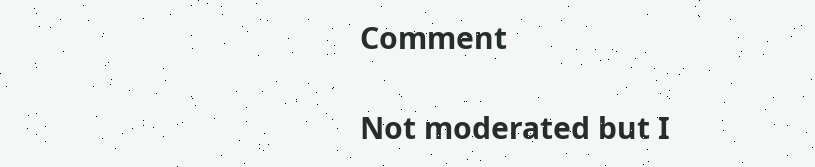Comment

Not moderated but I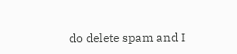do delete spam and I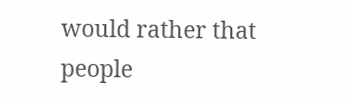would rather that people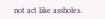not act like assholes.